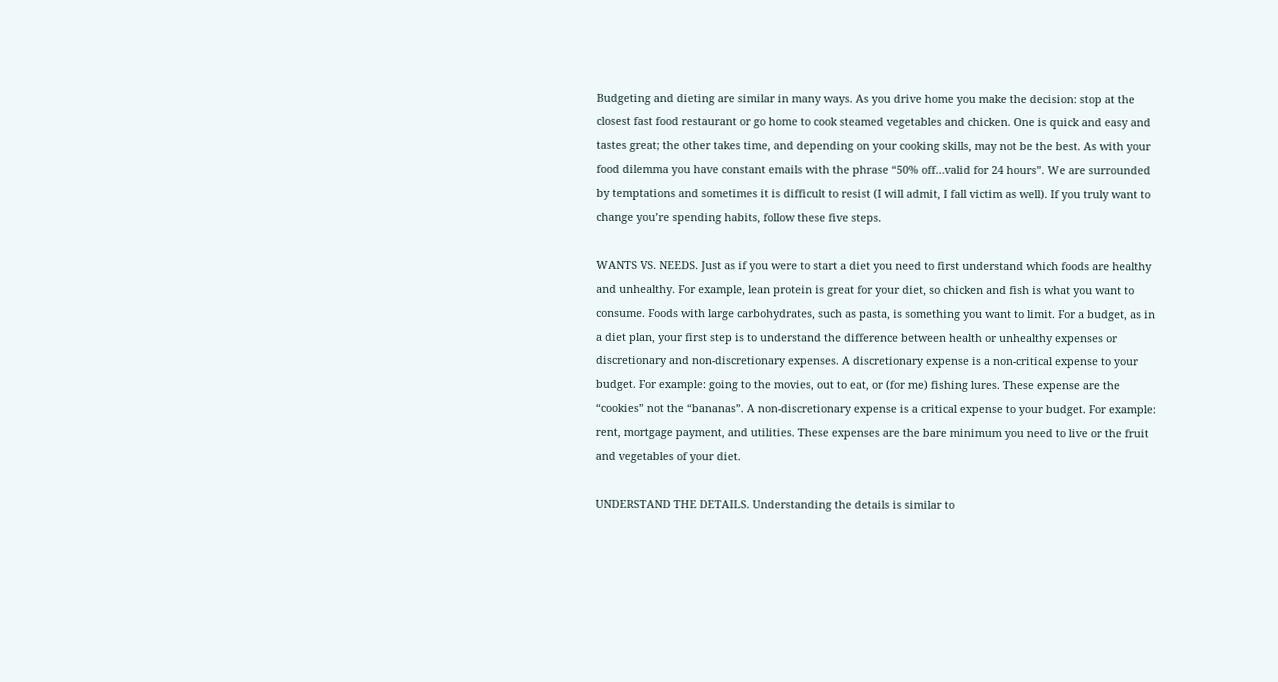Budgeting and dieting are similar in many ways. As you drive home you make the decision: stop at the closest fast food restaurant or go home to cook steamed vegetables and chicken. One is quick and easy and tastes great; the other takes time, and depending on your cooking skills, may not be the best. As with your food dilemma you have constant emails with the phrase “50% off…valid for 24 hours”. We are surrounded by temptations and sometimes it is difficult to resist (I will admit, I fall victim as well). If you truly want to change you’re spending habits, follow these five steps.

WANTS VS. NEEDS. Just as if you were to start a diet you need to first understand which foods are healthy and unhealthy. For example, lean protein is great for your diet, so chicken and fish is what you want to consume. Foods with large carbohydrates, such as pasta, is something you want to limit. For a budget, as in a diet plan, your first step is to understand the difference between health or unhealthy expenses or discretionary and non-discretionary expenses. A discretionary expense is a non-critical expense to your budget. For example: going to the movies, out to eat, or (for me) fishing lures. These expense are the “cookies” not the “bananas”. A non-discretionary expense is a critical expense to your budget. For example: rent, mortgage payment, and utilities. These expenses are the bare minimum you need to live or the fruit and vegetables of your diet.

UNDERSTAND THE DETAILS. Understanding the details is similar to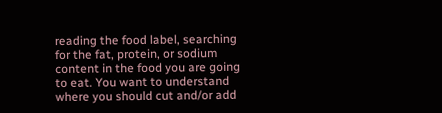reading the food label, searching for the fat, protein, or sodium content in the food you are going to eat. You want to understand where you should cut and/or add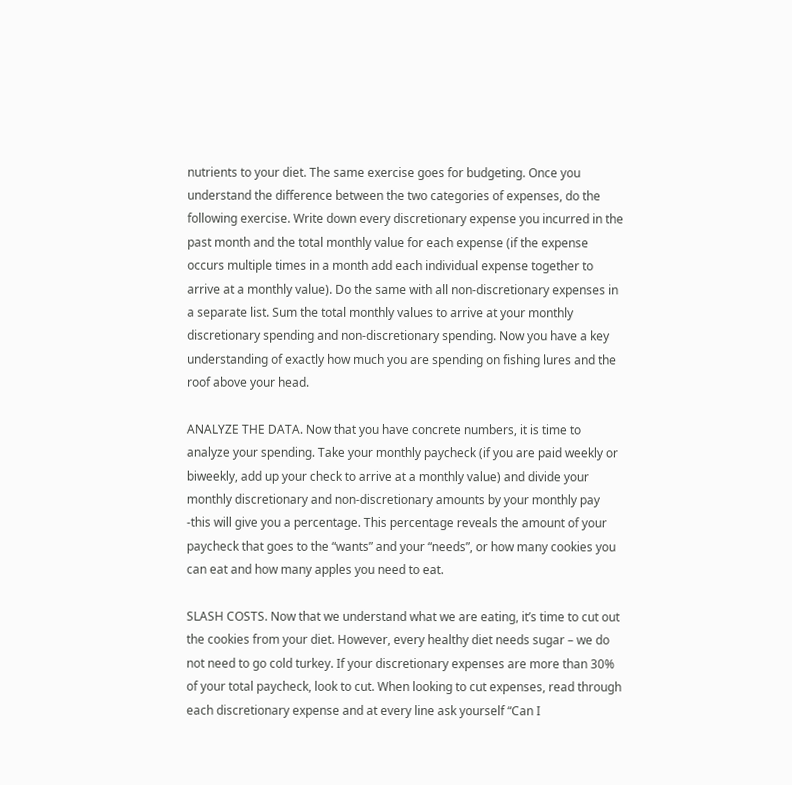nutrients to your diet. The same exercise goes for budgeting. Once you understand the difference between the two categories of expenses, do the following exercise. Write down every discretionary expense you incurred in the past month and the total monthly value for each expense (if the expense occurs multiple times in a month add each individual expense together to arrive at a monthly value). Do the same with all non-discretionary expenses in a separate list. Sum the total monthly values to arrive at your monthly discretionary spending and non-discretionary spending. Now you have a key understanding of exactly how much you are spending on fishing lures and the roof above your head.

ANALYZE THE DATA. Now that you have concrete numbers, it is time to analyze your spending. Take your monthly paycheck (if you are paid weekly or biweekly, add up your check to arrive at a monthly value) and divide your monthly discretionary and non-discretionary amounts by your monthly pay -this will give you a percentage. This percentage reveals the amount of your paycheck that goes to the “wants” and your “needs”, or how many cookies you can eat and how many apples you need to eat.

SLASH COSTS. Now that we understand what we are eating, it’s time to cut out the cookies from your diet. However, every healthy diet needs sugar – we do not need to go cold turkey. If your discretionary expenses are more than 30% of your total paycheck, look to cut. When looking to cut expenses, read through each discretionary expense and at every line ask yourself “Can I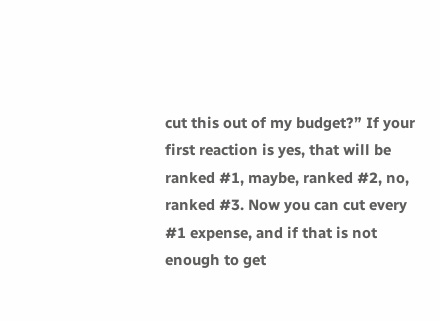cut this out of my budget?” If your first reaction is yes, that will be ranked #1, maybe, ranked #2, no, ranked #3. Now you can cut every #1 expense, and if that is not enough to get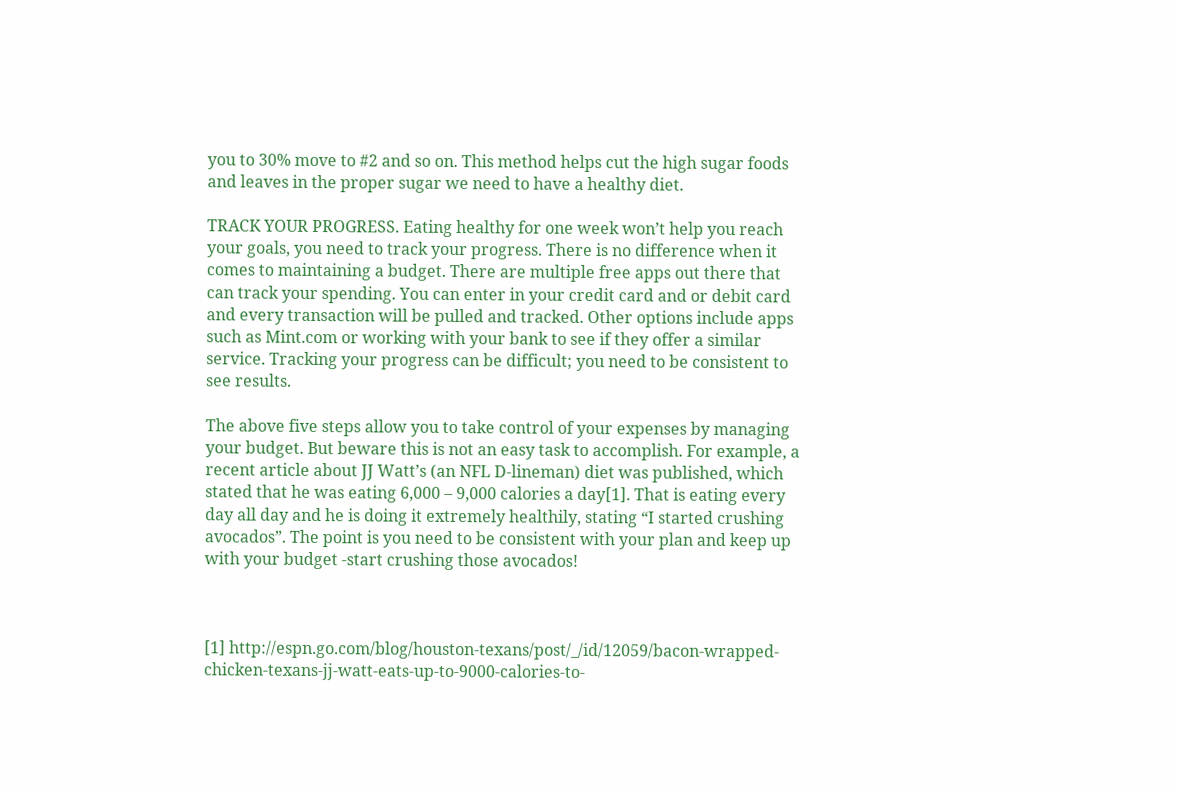you to 30% move to #2 and so on. This method helps cut the high sugar foods and leaves in the proper sugar we need to have a healthy diet.

TRACK YOUR PROGRESS. Eating healthy for one week won’t help you reach your goals, you need to track your progress. There is no difference when it comes to maintaining a budget. There are multiple free apps out there that can track your spending. You can enter in your credit card and or debit card and every transaction will be pulled and tracked. Other options include apps such as Mint.com or working with your bank to see if they offer a similar service. Tracking your progress can be difficult; you need to be consistent to see results.

The above five steps allow you to take control of your expenses by managing your budget. But beware this is not an easy task to accomplish. For example, a recent article about JJ Watt’s (an NFL D-lineman) diet was published, which stated that he was eating 6,000 – 9,000 calories a day[1]. That is eating every day all day and he is doing it extremely healthily, stating “I started crushing avocados”. The point is you need to be consistent with your plan and keep up with your budget -start crushing those avocados!



[1] http://espn.go.com/blog/houston-texans/post/_/id/12059/bacon-wrapped-chicken-texans-jj-watt-eats-up-to-9000-calories-to-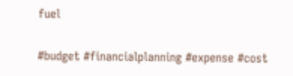fuel

#budget #financialplanning #expense #cost